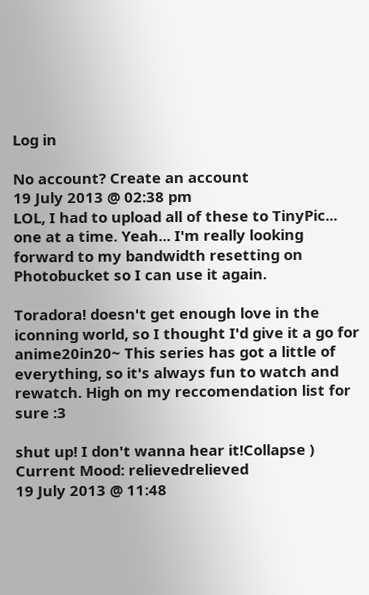Log in

No account? Create an account
19 July 2013 @ 02:38 pm
LOL, I had to upload all of these to TinyPic... one at a time. Yeah... I'm really looking forward to my bandwidth resetting on Photobucket so I can use it again.

Toradora! doesn't get enough love in the iconning world, so I thought I'd give it a go for anime20in20~ This series has got a little of everything, so it's always fun to watch and rewatch. High on my reccomendation list for sure :3

shut up! I don't wanna hear it!Collapse )
Current Mood: relievedrelieved
19 July 2013 @ 11:48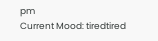pm
Current Mood: tiredtired